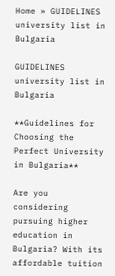Home » GUIDELINES university list in Bulgaria

GUIDELINES university list in Bulgaria

**Guidelines for Choosing the Perfect University in Bulgaria**

Are you considering pursuing higher education in Bulgaria? With its affordable tuition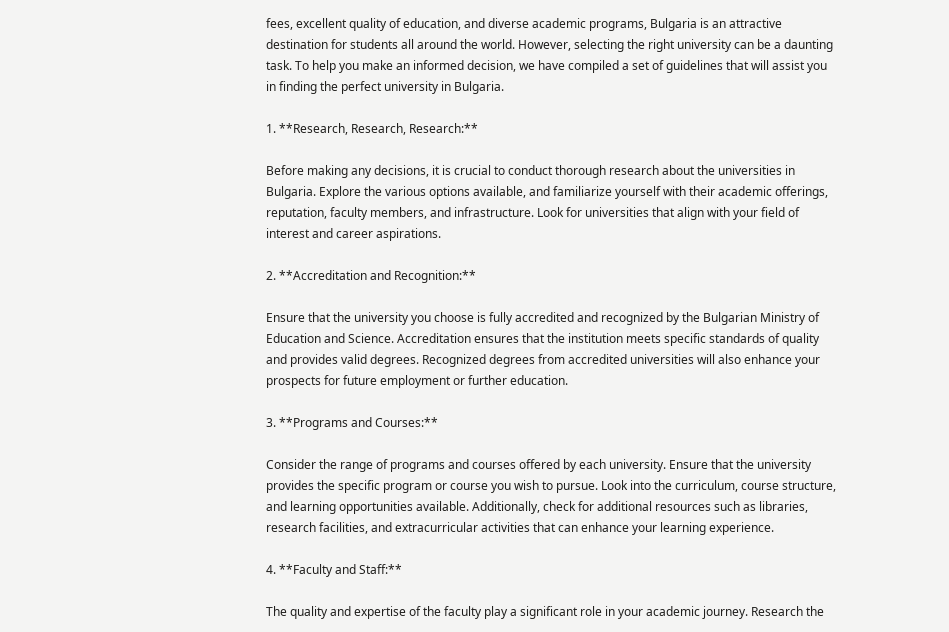fees, excellent quality of education, and diverse academic programs, Bulgaria is an attractive destination for students all around the world. However, selecting the right university can be a daunting task. To help you make an informed decision, we have compiled a set of guidelines that will assist you in finding the perfect university in Bulgaria.

1. **Research, Research, Research:**

Before making any decisions, it is crucial to conduct thorough research about the universities in Bulgaria. Explore the various options available, and familiarize yourself with their academic offerings, reputation, faculty members, and infrastructure. Look for universities that align with your field of interest and career aspirations.

2. **Accreditation and Recognition:**

Ensure that the university you choose is fully accredited and recognized by the Bulgarian Ministry of Education and Science. Accreditation ensures that the institution meets specific standards of quality and provides valid degrees. Recognized degrees from accredited universities will also enhance your prospects for future employment or further education.

3. **Programs and Courses:**

Consider the range of programs and courses offered by each university. Ensure that the university provides the specific program or course you wish to pursue. Look into the curriculum, course structure, and learning opportunities available. Additionally, check for additional resources such as libraries, research facilities, and extracurricular activities that can enhance your learning experience.

4. **Faculty and Staff:**

The quality and expertise of the faculty play a significant role in your academic journey. Research the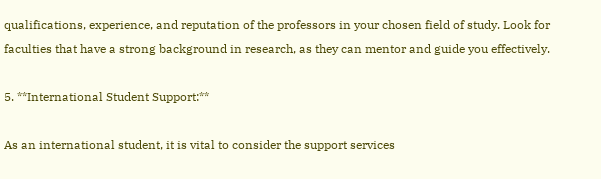qualifications, experience, and reputation of the professors in your chosen field of study. Look for faculties that have a strong background in research, as they can mentor and guide you effectively.

5. **International Student Support:**

As an international student, it is vital to consider the support services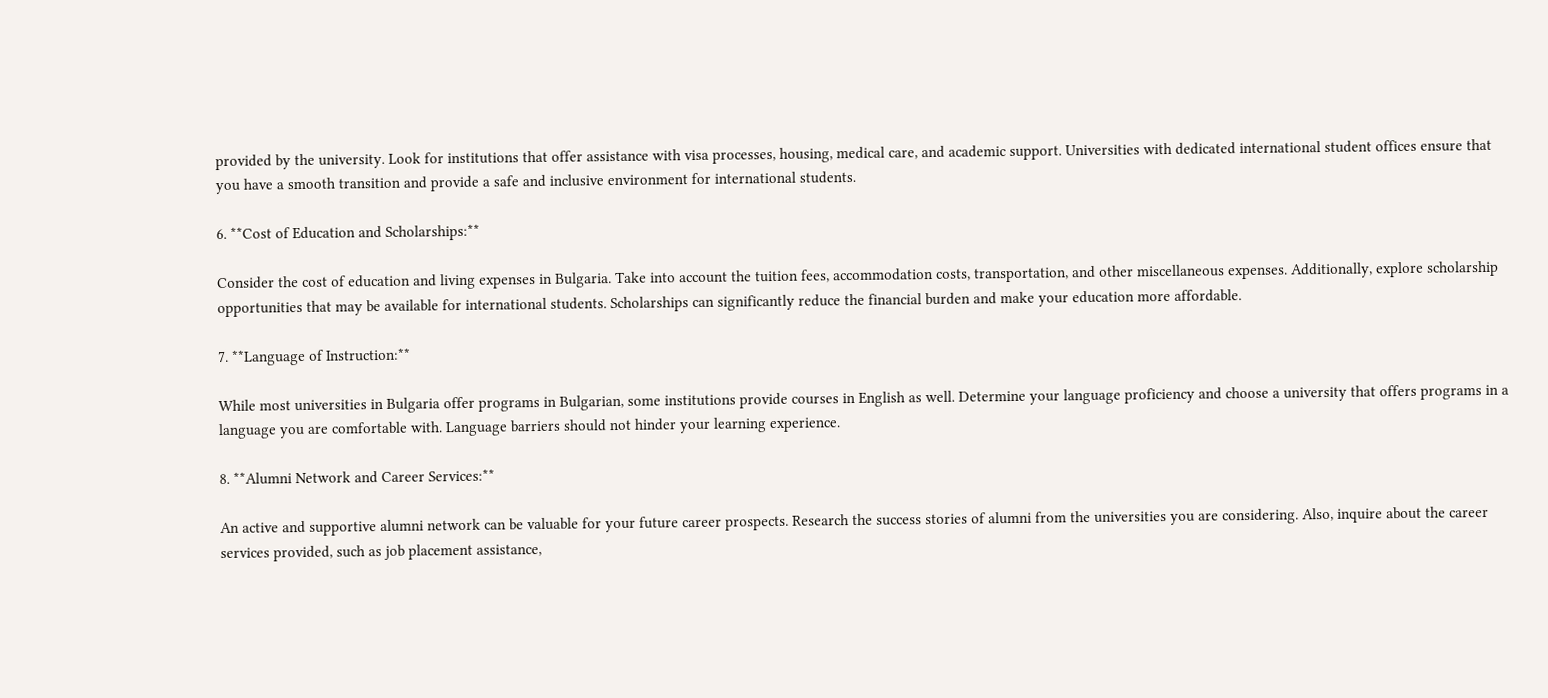provided by the university. Look for institutions that offer assistance with visa processes, housing, medical care, and academic support. Universities with dedicated international student offices ensure that you have a smooth transition and provide a safe and inclusive environment for international students.

6. **Cost of Education and Scholarships:**

Consider the cost of education and living expenses in Bulgaria. Take into account the tuition fees, accommodation costs, transportation, and other miscellaneous expenses. Additionally, explore scholarship opportunities that may be available for international students. Scholarships can significantly reduce the financial burden and make your education more affordable.

7. **Language of Instruction:**

While most universities in Bulgaria offer programs in Bulgarian, some institutions provide courses in English as well. Determine your language proficiency and choose a university that offers programs in a language you are comfortable with. Language barriers should not hinder your learning experience.

8. **Alumni Network and Career Services:**

An active and supportive alumni network can be valuable for your future career prospects. Research the success stories of alumni from the universities you are considering. Also, inquire about the career services provided, such as job placement assistance,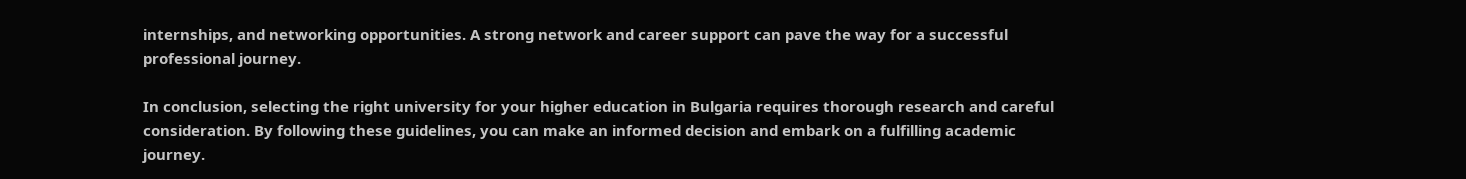internships, and networking opportunities. A strong network and career support can pave the way for a successful professional journey.

In conclusion, selecting the right university for your higher education in Bulgaria requires thorough research and careful consideration. By following these guidelines, you can make an informed decision and embark on a fulfilling academic journey.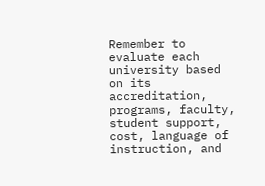Remember to evaluate each university based on its accreditation, programs, faculty, student support, cost, language of instruction, and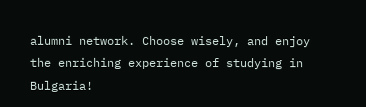alumni network. Choose wisely, and enjoy the enriching experience of studying in Bulgaria!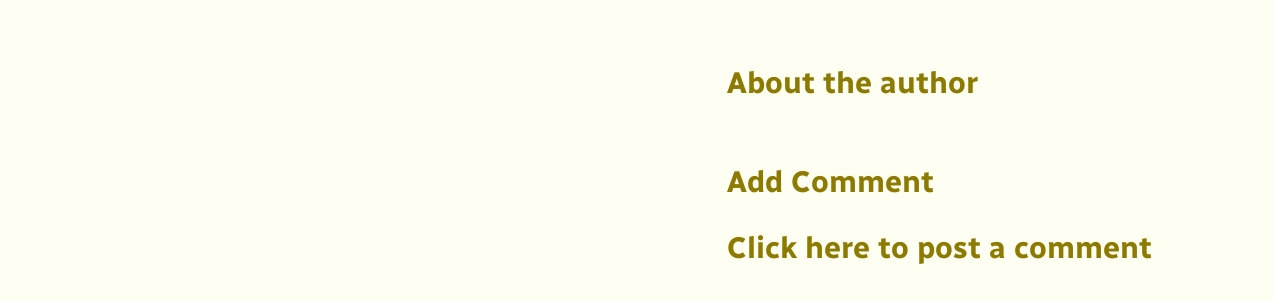About the author


Add Comment

Click here to post a comment